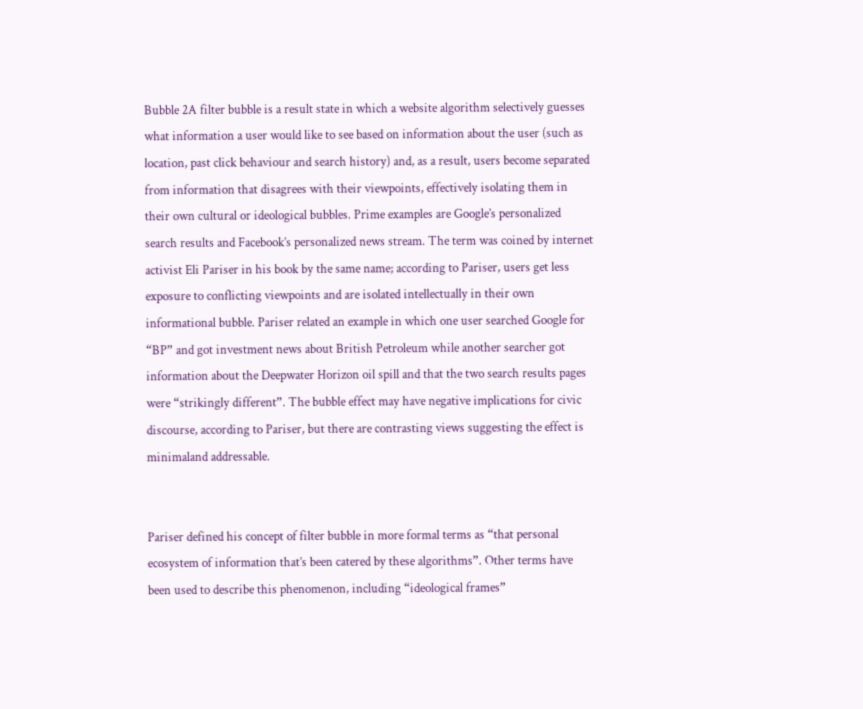Bubble 2A filter bubble is a result state in which a website algorithm selectively guesses what information a user would like to see based on information about the user (such as location, past click behaviour and search history) and, as a result, users become separated from information that disagrees with their viewpoints, effectively isolating them in their own cultural or ideological bubbles. Prime examples are Google’s personalized search results and Facebook’s personalized news stream. The term was coined by internet activist Eli Pariser in his book by the same name; according to Pariser, users get less exposure to conflicting viewpoints and are isolated intellectually in their own informational bubble. Pariser related an example in which one user searched Google for “BP” and got investment news about British Petroleum while another searcher got information about the Deepwater Horizon oil spill and that the two search results pages were “strikingly different”. The bubble effect may have negative implications for civic discourse, according to Pariser, but there are contrasting views suggesting the effect is minimaland addressable.


Pariser defined his concept of filter bubble in more formal terms as “that personal ecosystem of information that’s been catered by these algorithms”. Other terms have been used to describe this phenomenon, including “ideological frames”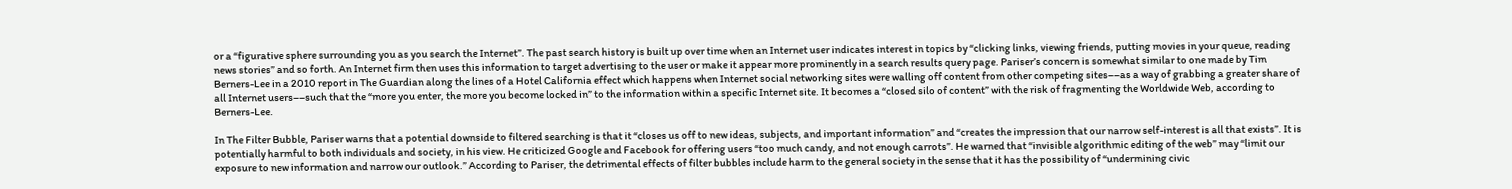or a “figurative sphere surrounding you as you search the Internet”. The past search history is built up over time when an Internet user indicates interest in topics by “clicking links, viewing friends, putting movies in your queue, reading news stories” and so forth. An Internet firm then uses this information to target advertising to the user or make it appear more prominently in a search results query page. Pariser’s concern is somewhat similar to one made by Tim Berners-Lee in a 2010 report in The Guardian along the lines of a Hotel California effect which happens when Internet social networking sites were walling off content from other competing sites––as a way of grabbing a greater share of all Internet users––such that the “more you enter, the more you become locked in” to the information within a specific Internet site. It becomes a “closed silo of content” with the risk of fragmenting the Worldwide Web, according to Berners-Lee.

In The Filter Bubble, Pariser warns that a potential downside to filtered searching is that it “closes us off to new ideas, subjects, and important information” and “creates the impression that our narrow self-interest is all that exists”. It is potentially harmful to both individuals and society, in his view. He criticized Google and Facebook for offering users “too much candy, and not enough carrots”. He warned that “invisible algorithmic editing of the web” may “limit our exposure to new information and narrow our outlook.” According to Pariser, the detrimental effects of filter bubbles include harm to the general society in the sense that it has the possibility of “undermining civic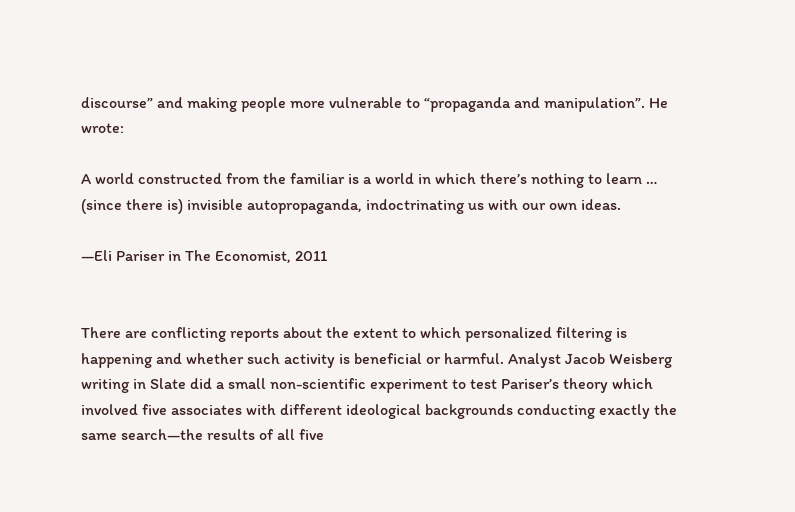discourse” and making people more vulnerable to “propaganda and manipulation”. He wrote:

A world constructed from the familiar is a world in which there’s nothing to learn … (since there is) invisible autopropaganda, indoctrinating us with our own ideas.

—Eli Pariser in The Economist, 2011


There are conflicting reports about the extent to which personalized filtering is happening and whether such activity is beneficial or harmful. Analyst Jacob Weisberg writing in Slate did a small non-scientific experiment to test Pariser’s theory which involved five associates with different ideological backgrounds conducting exactly the same search—the results of all five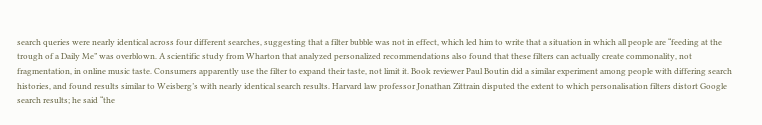search queries were nearly identical across four different searches, suggesting that a filter bubble was not in effect, which led him to write that a situation in which all people are “feeding at the trough of a Daily Me” was overblown. A scientific study from Wharton that analyzed personalized recommendations also found that these filters can actually create commonality, not fragmentation, in online music taste. Consumers apparently use the filter to expand their taste, not limit it. Book reviewer Paul Boutin did a similar experiment among people with differing search histories, and found results similar to Weisberg’s with nearly identical search results. Harvard law professor Jonathan Zittrain disputed the extent to which personalisation filters distort Google search results; he said “the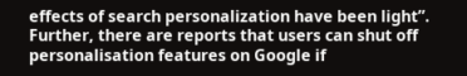effects of search personalization have been light”. Further, there are reports that users can shut off personalisation features on Google if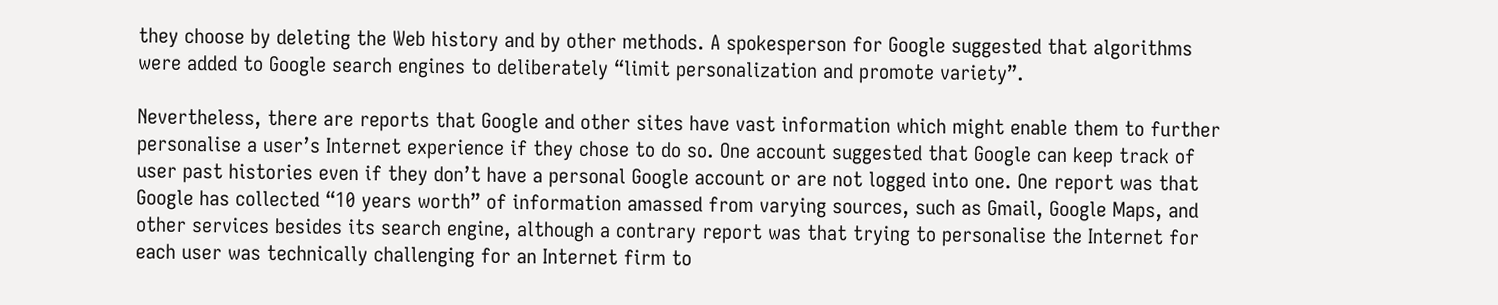they choose by deleting the Web history and by other methods. A spokesperson for Google suggested that algorithms were added to Google search engines to deliberately “limit personalization and promote variety”.

Nevertheless, there are reports that Google and other sites have vast information which might enable them to further personalise a user’s Internet experience if they chose to do so. One account suggested that Google can keep track of user past histories even if they don’t have a personal Google account or are not logged into one. One report was that Google has collected “10 years worth” of information amassed from varying sources, such as Gmail, Google Maps, and other services besides its search engine, although a contrary report was that trying to personalise the Internet for each user was technically challenging for an Internet firm to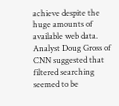achieve despite the huge amounts of available web data. Analyst Doug Gross of CNN suggested that filtered searching seemed to be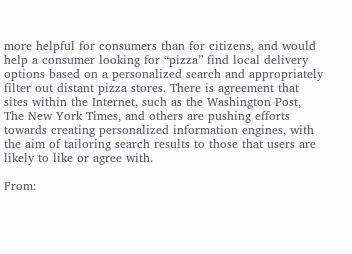more helpful for consumers than for citizens, and would help a consumer looking for “pizza” find local delivery options based on a personalized search and appropriately filter out distant pizza stores. There is agreement that sites within the Internet, such as the Washington Post, The New York Times, and others are pushing efforts towards creating personalized information engines, with the aim of tailoring search results to those that users are likely to like or agree with.

From: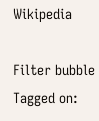Wikipedia

Filter bubble
Tagged on: